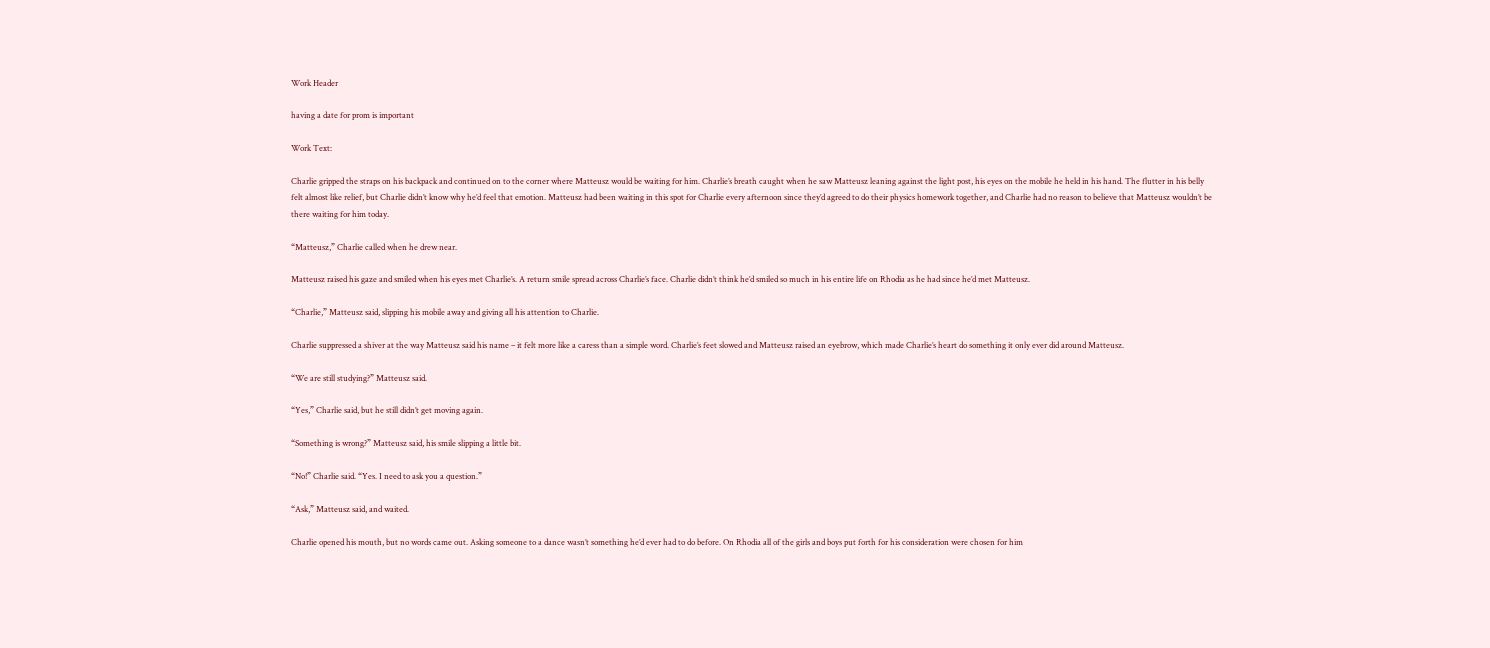Work Header

having a date for prom is important

Work Text:

Charlie gripped the straps on his backpack and continued on to the corner where Matteusz would be waiting for him. Charlie’s breath caught when he saw Matteusz leaning against the light post, his eyes on the mobile he held in his hand. The flutter in his belly felt almost like relief, but Charlie didn’t know why he’d feel that emotion. Matteusz had been waiting in this spot for Charlie every afternoon since they’d agreed to do their physics homework together, and Charlie had no reason to believe that Matteusz wouldn’t be there waiting for him today.

“Matteusz,” Charlie called when he drew near.

Matteusz raised his gaze and smiled when his eyes met Charlie’s. A return smile spread across Charlie’s face. Charlie didn’t think he’d smiled so much in his entire life on Rhodia as he had since he’d met Matteusz.

“Charlie,” Matteusz said, slipping his mobile away and giving all his attention to Charlie.

Charlie suppressed a shiver at the way Matteusz said his name – it felt more like a caress than a simple word. Charlie’s feet slowed and Matteusz raised an eyebrow, which made Charlie’s heart do something it only ever did around Matteusz.

“We are still studying?” Matteusz said.

“Yes,” Charlie said, but he still didn’t get moving again.

“Something is wrong?” Matteusz said, his smile slipping a little bit.

“No!” Charlie said. “Yes. I need to ask you a question.”

“Ask,” Matteusz said, and waited.

Charlie opened his mouth, but no words came out. Asking someone to a dance wasn’t something he’d ever had to do before. On Rhodia all of the girls and boys put forth for his consideration were chosen for him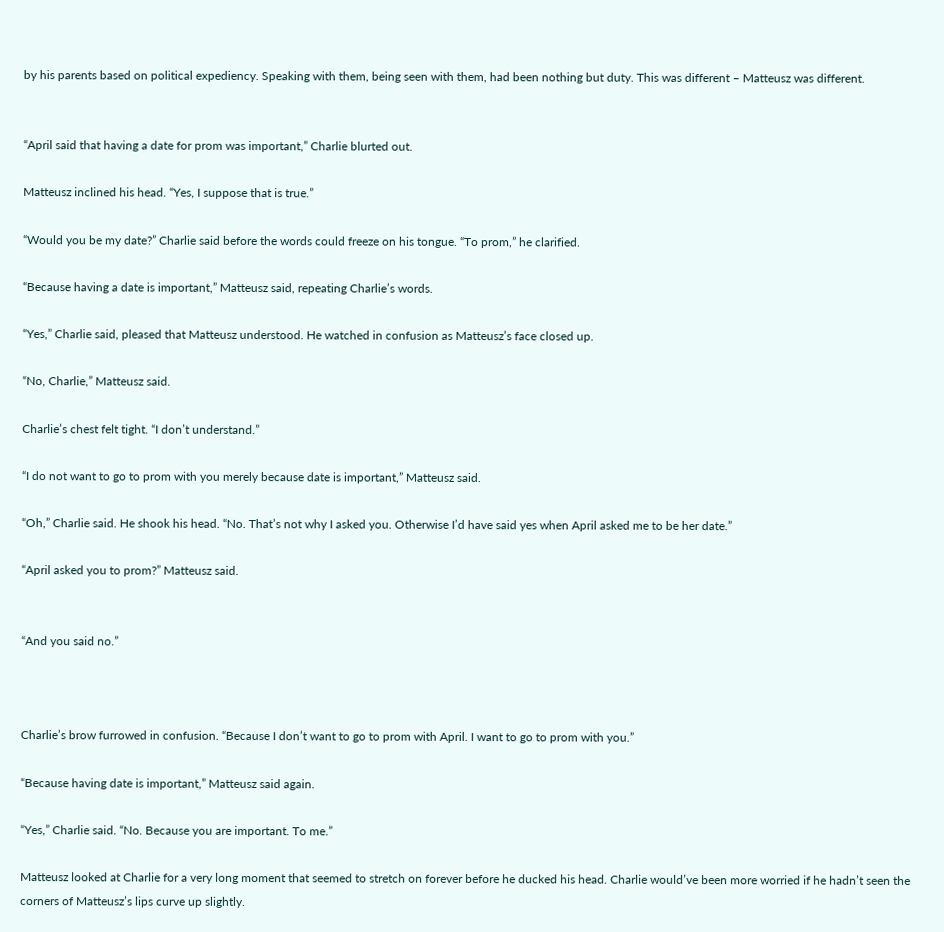by his parents based on political expediency. Speaking with them, being seen with them, had been nothing but duty. This was different – Matteusz was different.


“April said that having a date for prom was important,” Charlie blurted out.

Matteusz inclined his head. “Yes, I suppose that is true.”

“Would you be my date?” Charlie said before the words could freeze on his tongue. “To prom,” he clarified.

“Because having a date is important,” Matteusz said, repeating Charlie’s words.

“Yes,” Charlie said, pleased that Matteusz understood. He watched in confusion as Matteusz’s face closed up.

“No, Charlie,” Matteusz said.

Charlie’s chest felt tight. “I don’t understand.”

“I do not want to go to prom with you merely because date is important,” Matteusz said.

“Oh,” Charlie said. He shook his head. “No. That’s not why I asked you. Otherwise I’d have said yes when April asked me to be her date.”

“April asked you to prom?” Matteusz said.


“And you said no.”



Charlie’s brow furrowed in confusion. “Because I don’t want to go to prom with April. I want to go to prom with you.”

“Because having date is important,” Matteusz said again.

“Yes,” Charlie said. “No. Because you are important. To me.”

Matteusz looked at Charlie for a very long moment that seemed to stretch on forever before he ducked his head. Charlie would’ve been more worried if he hadn’t seen the corners of Matteusz’s lips curve up slightly.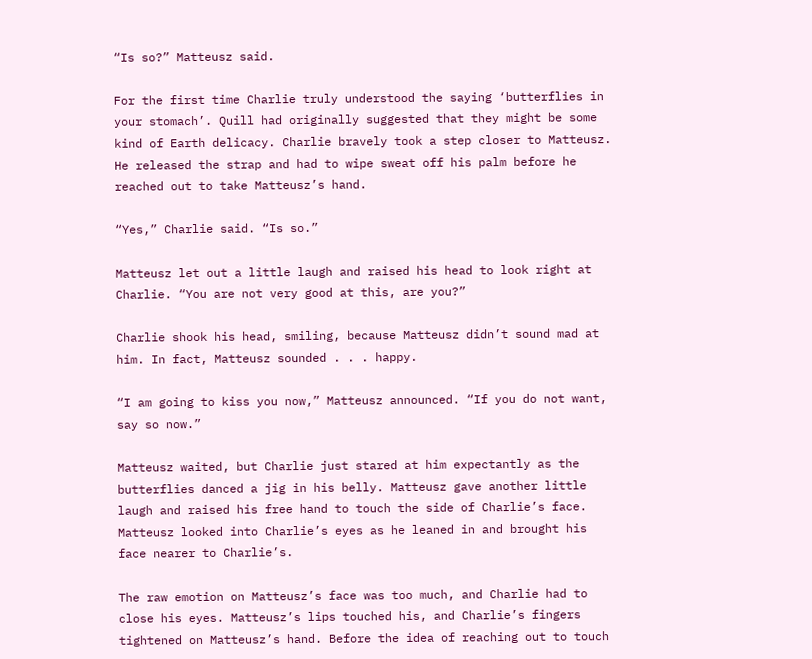“Is so?” Matteusz said.

For the first time Charlie truly understood the saying ‘butterflies in your stomach’. Quill had originally suggested that they might be some kind of Earth delicacy. Charlie bravely took a step closer to Matteusz. He released the strap and had to wipe sweat off his palm before he reached out to take Matteusz’s hand.

“Yes,” Charlie said. “Is so.”

Matteusz let out a little laugh and raised his head to look right at Charlie. “You are not very good at this, are you?”

Charlie shook his head, smiling, because Matteusz didn’t sound mad at him. In fact, Matteusz sounded . . . happy.

“I am going to kiss you now,” Matteusz announced. “If you do not want, say so now.”

Matteusz waited, but Charlie just stared at him expectantly as the butterflies danced a jig in his belly. Matteusz gave another little laugh and raised his free hand to touch the side of Charlie’s face. Matteusz looked into Charlie’s eyes as he leaned in and brought his face nearer to Charlie’s.

The raw emotion on Matteusz’s face was too much, and Charlie had to close his eyes. Matteusz’s lips touched his, and Charlie’s fingers tightened on Matteusz’s hand. Before the idea of reaching out to touch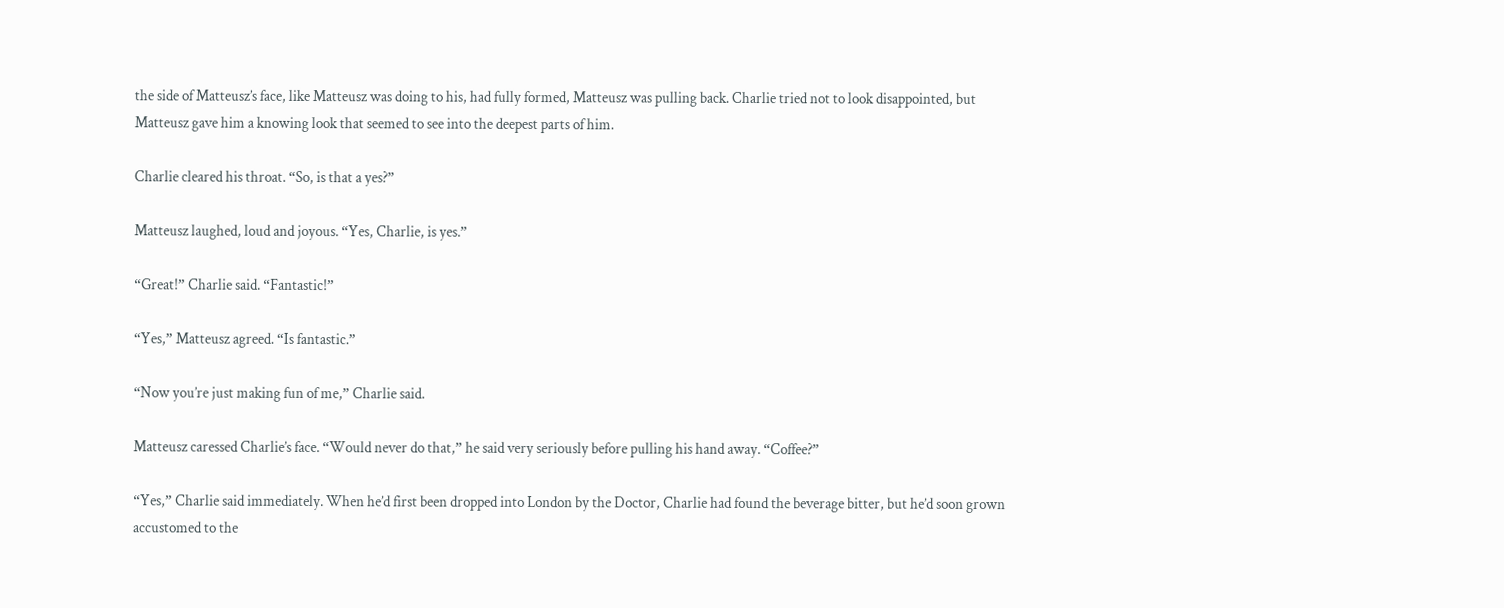the side of Matteusz’s face, like Matteusz was doing to his, had fully formed, Matteusz was pulling back. Charlie tried not to look disappointed, but Matteusz gave him a knowing look that seemed to see into the deepest parts of him.

Charlie cleared his throat. “So, is that a yes?”

Matteusz laughed, loud and joyous. “Yes, Charlie, is yes.”

“Great!” Charlie said. “Fantastic!”

“Yes,” Matteusz agreed. “Is fantastic.”

“Now you’re just making fun of me,” Charlie said.

Matteusz caressed Charlie’s face. “Would never do that,” he said very seriously before pulling his hand away. “Coffee?”

“Yes,” Charlie said immediately. When he’d first been dropped into London by the Doctor, Charlie had found the beverage bitter, but he’d soon grown accustomed to the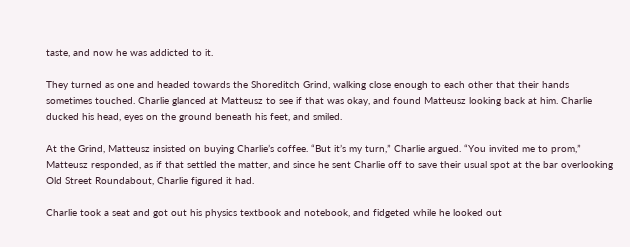taste, and now he was addicted to it.

They turned as one and headed towards the Shoreditch Grind, walking close enough to each other that their hands sometimes touched. Charlie glanced at Matteusz to see if that was okay, and found Matteusz looking back at him. Charlie ducked his head, eyes on the ground beneath his feet, and smiled.

At the Grind, Matteusz insisted on buying Charlie’s coffee. “But it’s my turn,” Charlie argued. “You invited me to prom,” Matteusz responded, as if that settled the matter, and since he sent Charlie off to save their usual spot at the bar overlooking Old Street Roundabout, Charlie figured it had.

Charlie took a seat and got out his physics textbook and notebook, and fidgeted while he looked out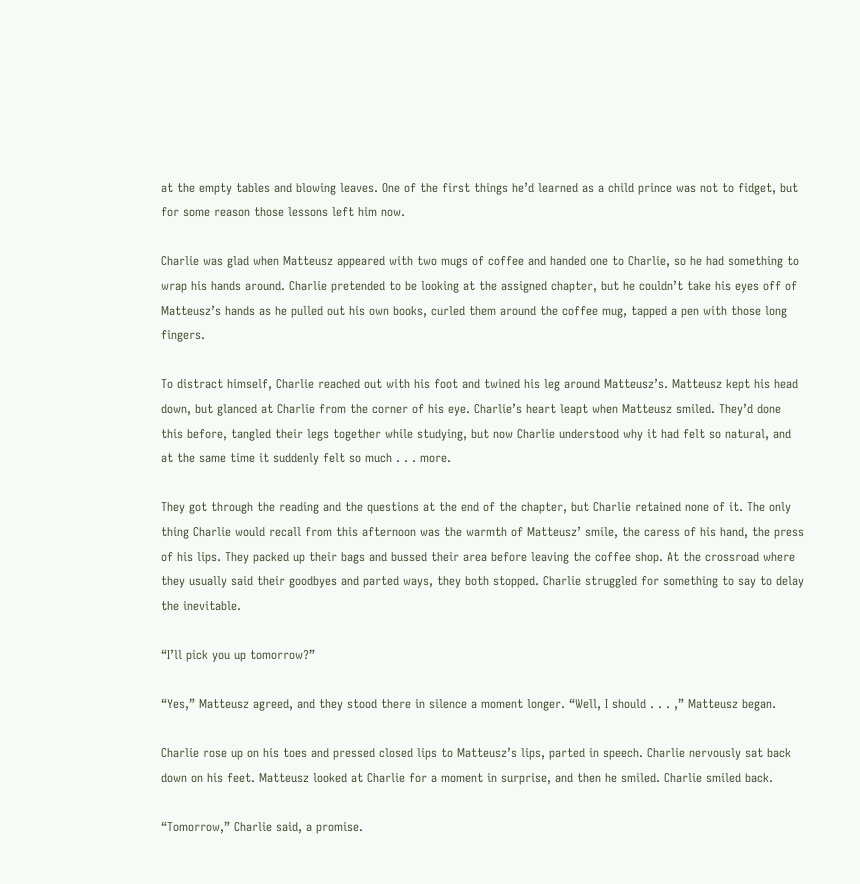at the empty tables and blowing leaves. One of the first things he’d learned as a child prince was not to fidget, but for some reason those lessons left him now.

Charlie was glad when Matteusz appeared with two mugs of coffee and handed one to Charlie, so he had something to wrap his hands around. Charlie pretended to be looking at the assigned chapter, but he couldn’t take his eyes off of Matteusz’s hands as he pulled out his own books, curled them around the coffee mug, tapped a pen with those long fingers.

To distract himself, Charlie reached out with his foot and twined his leg around Matteusz’s. Matteusz kept his head down, but glanced at Charlie from the corner of his eye. Charlie’s heart leapt when Matteusz smiled. They’d done this before, tangled their legs together while studying, but now Charlie understood why it had felt so natural, and at the same time it suddenly felt so much . . . more.

They got through the reading and the questions at the end of the chapter, but Charlie retained none of it. The only thing Charlie would recall from this afternoon was the warmth of Matteusz’ smile, the caress of his hand, the press of his lips. They packed up their bags and bussed their area before leaving the coffee shop. At the crossroad where they usually said their goodbyes and parted ways, they both stopped. Charlie struggled for something to say to delay the inevitable.

“I’ll pick you up tomorrow?”

“Yes,” Matteusz agreed, and they stood there in silence a moment longer. “Well, I should . . . ,” Matteusz began.

Charlie rose up on his toes and pressed closed lips to Matteusz’s lips, parted in speech. Charlie nervously sat back down on his feet. Matteusz looked at Charlie for a moment in surprise, and then he smiled. Charlie smiled back.

“Tomorrow,” Charlie said, a promise.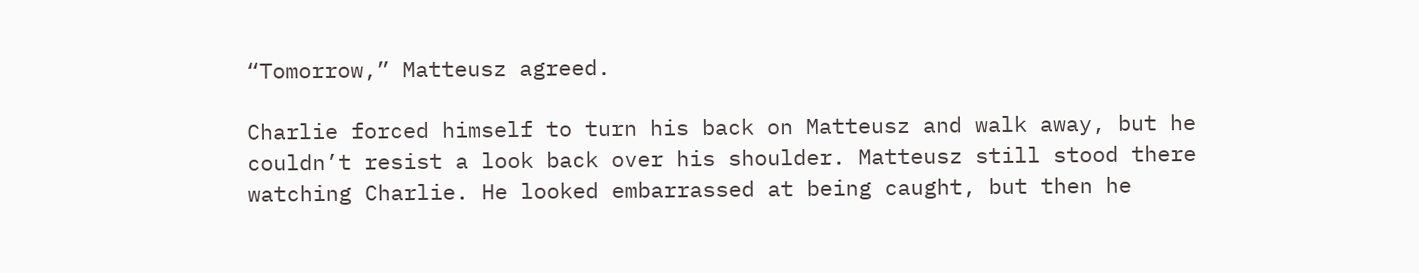“Tomorrow,” Matteusz agreed.

Charlie forced himself to turn his back on Matteusz and walk away, but he couldn’t resist a look back over his shoulder. Matteusz still stood there watching Charlie. He looked embarrassed at being caught, but then he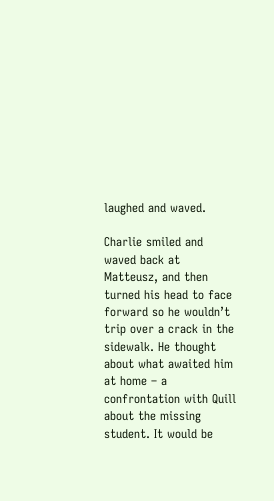laughed and waved.

Charlie smiled and waved back at Matteusz, and then turned his head to face forward so he wouldn’t trip over a crack in the sidewalk. He thought about what awaited him at home – a confrontation with Quill about the missing student. It would be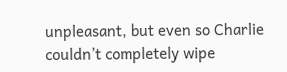unpleasant, but even so Charlie couldn’t completely wipe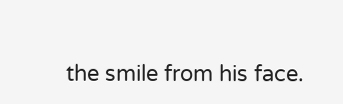the smile from his face.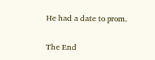He had a date to prom.

The End